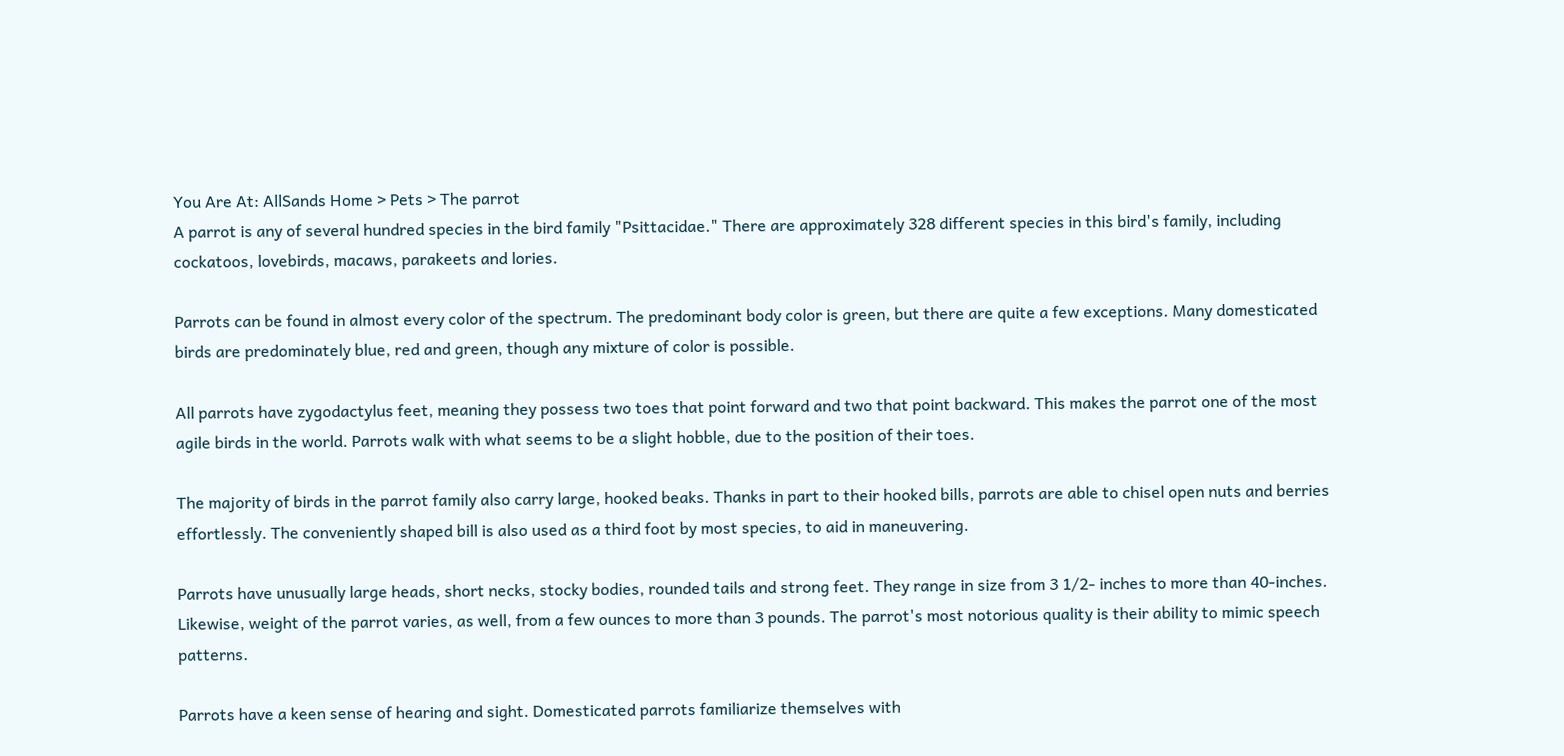You Are At: AllSands Home > Pets > The parrot
A parrot is any of several hundred species in the bird family "Psittacidae." There are approximately 328 different species in this bird's family, including cockatoos, lovebirds, macaws, parakeets and lories.

Parrots can be found in almost every color of the spectrum. The predominant body color is green, but there are quite a few exceptions. Many domesticated birds are predominately blue, red and green, though any mixture of color is possible.

All parrots have zygodactylus feet, meaning they possess two toes that point forward and two that point backward. This makes the parrot one of the most agile birds in the world. Parrots walk with what seems to be a slight hobble, due to the position of their toes.

The majority of birds in the parrot family also carry large, hooked beaks. Thanks in part to their hooked bills, parrots are able to chisel open nuts and berries effortlessly. The conveniently shaped bill is also used as a third foot by most species, to aid in maneuvering.

Parrots have unusually large heads, short necks, stocky bodies, rounded tails and strong feet. They range in size from 3 1/2- inches to more than 40-inches. Likewise, weight of the parrot varies, as well, from a few ounces to more than 3 pounds. The parrot's most notorious quality is their ability to mimic speech patterns.

Parrots have a keen sense of hearing and sight. Domesticated parrots familiarize themselves with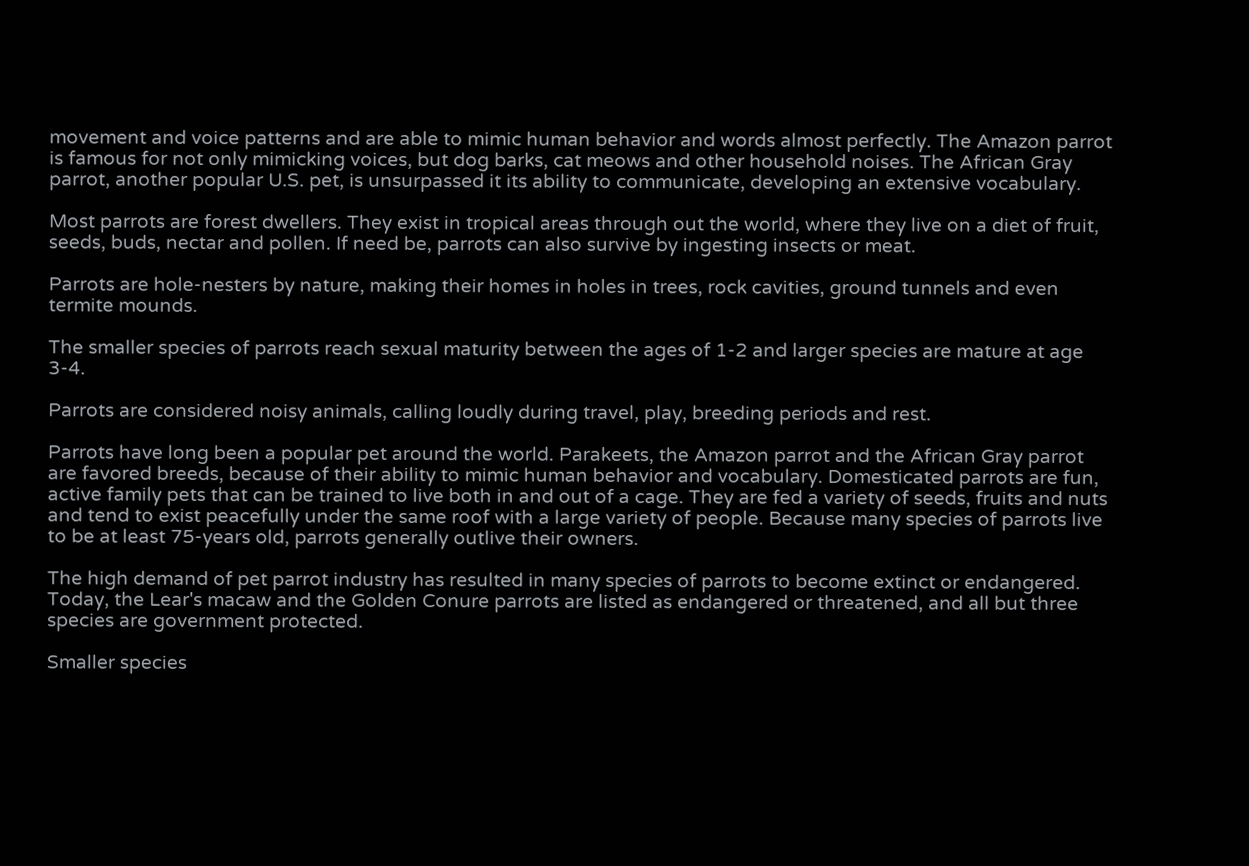movement and voice patterns and are able to mimic human behavior and words almost perfectly. The Amazon parrot is famous for not only mimicking voices, but dog barks, cat meows and other household noises. The African Gray parrot, another popular U.S. pet, is unsurpassed it its ability to communicate, developing an extensive vocabulary.

Most parrots are forest dwellers. They exist in tropical areas through out the world, where they live on a diet of fruit, seeds, buds, nectar and pollen. If need be, parrots can also survive by ingesting insects or meat.

Parrots are hole-nesters by nature, making their homes in holes in trees, rock cavities, ground tunnels and even termite mounds.

The smaller species of parrots reach sexual maturity between the ages of 1-2 and larger species are mature at age 3-4.

Parrots are considered noisy animals, calling loudly during travel, play, breeding periods and rest.

Parrots have long been a popular pet around the world. Parakeets, the Amazon parrot and the African Gray parrot are favored breeds, because of their ability to mimic human behavior and vocabulary. Domesticated parrots are fun, active family pets that can be trained to live both in and out of a cage. They are fed a variety of seeds, fruits and nuts and tend to exist peacefully under the same roof with a large variety of people. Because many species of parrots live to be at least 75-years old, parrots generally outlive their owners.

The high demand of pet parrot industry has resulted in many species of parrots to become extinct or endangered. Today, the Lear's macaw and the Golden Conure parrots are listed as endangered or threatened, and all but three species are government protected.

Smaller species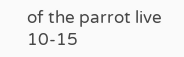of the parrot live 10-15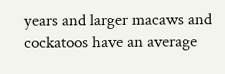years and larger macaws and cockatoos have an average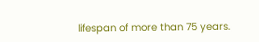lifespan of more than 75 years.